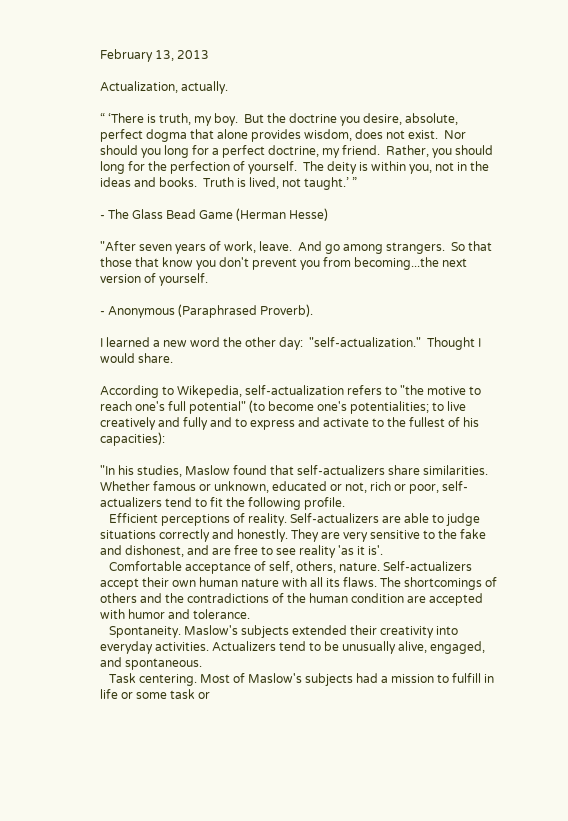February 13, 2013

Actualization, actually.

“ ‘There is truth, my boy.  But the doctrine you desire, absolute, perfect dogma that alone provides wisdom, does not exist.  Nor should you long for a perfect doctrine, my friend.  Rather, you should long for the perfection of yourself.  The deity is within you, not in the ideas and books.  Truth is lived, not taught.’ ”

- The Glass Bead Game (Herman Hesse)

"After seven years of work, leave.  And go among strangers.  So that those that know you don't prevent you from becoming...the next version of yourself.

- Anonymous (Paraphrased Proverb).

I learned a new word the other day:  "self-actualization."  Thought I would share.

According to Wikepedia, self-actualization refers to "the motive to reach one's full potential" (to become one's potentialities; to live creatively and fully and to express and activate to the fullest of his capacities):

"In his studies, Maslow found that self-actualizers share similarities. Whether famous or unknown, educated or not, rich or poor, self-actualizers tend to fit the following profile.
   Efficient perceptions of reality. Self-actualizers are able to judge situations correctly and honestly. They are very sensitive to the fake and dishonest, and are free to see reality 'as it is'.
   Comfortable acceptance of self, others, nature. Self-actualizers accept their own human nature with all its flaws. The shortcomings of others and the contradictions of the human condition are accepted with humor and tolerance.
   Spontaneity. Maslow's subjects extended their creativity into everyday activities. Actualizers tend to be unusually alive, engaged, and spontaneous.
   Task centering. Most of Maslow's subjects had a mission to fulfill in life or some task or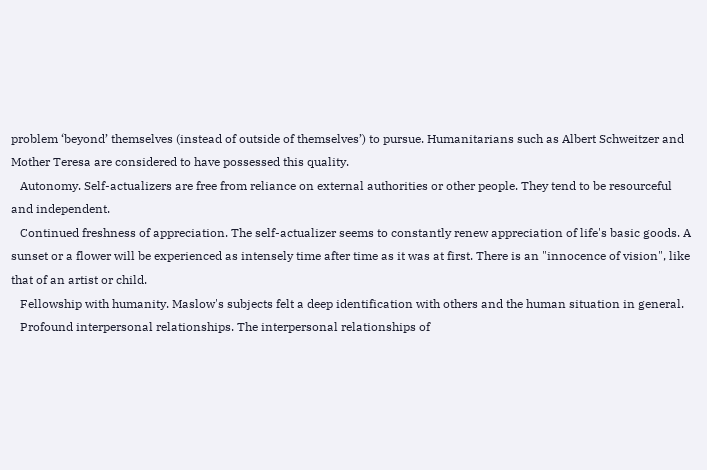problem ‘beyond’ themselves (instead of outside of themselves’) to pursue. Humanitarians such as Albert Schweitzer and Mother Teresa are considered to have possessed this quality.
   Autonomy. Self-actualizers are free from reliance on external authorities or other people. They tend to be resourceful and independent.
   Continued freshness of appreciation. The self-actualizer seems to constantly renew appreciation of life's basic goods. A sunset or a flower will be experienced as intensely time after time as it was at first. There is an "innocence of vision", like that of an artist or child.
   Fellowship with humanity. Maslow's subjects felt a deep identification with others and the human situation in general.
   Profound interpersonal relationships. The interpersonal relationships of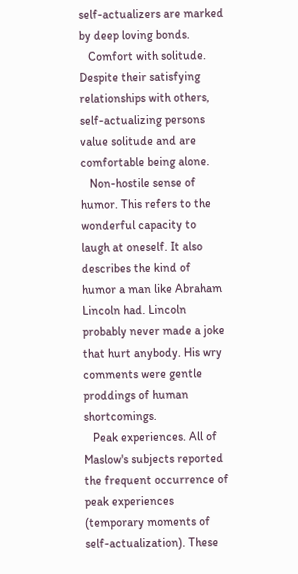self-actualizers are marked by deep loving bonds.
   Comfort with solitude. Despite their satisfying relationships with others, self-actualizing persons value solitude and are comfortable being alone.
   Non-hostile sense of humor. This refers to the wonderful capacity to laugh at oneself. It also describes the kind of humor a man like Abraham Lincoln had. Lincoln probably never made a joke that hurt anybody. His wry comments were gentle proddings of human shortcomings.
   Peak experiences. All of Maslow's subjects reported the frequent occurrence of peak experiences (temporary moments of self-actualization). These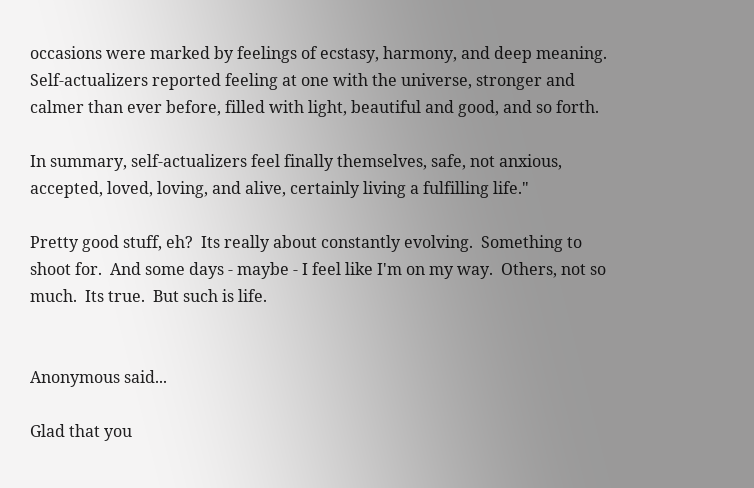occasions were marked by feelings of ecstasy, harmony, and deep meaning. Self-actualizers reported feeling at one with the universe, stronger and calmer than ever before, filled with light, beautiful and good, and so forth.

In summary, self-actualizers feel finally themselves, safe, not anxious, accepted, loved, loving, and alive, certainly living a fulfilling life."

Pretty good stuff, eh?  Its really about constantly evolving.  Something to shoot for.  And some days - maybe - I feel like I'm on my way.  Others, not so much.  Its true.  But such is life.


Anonymous said...

Glad that you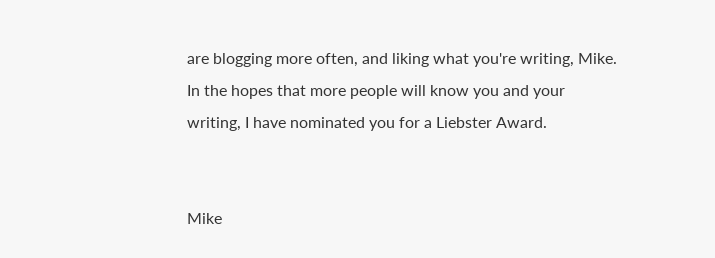are blogging more often, and liking what you're writing, Mike. In the hopes that more people will know you and your writing, I have nominated you for a Liebster Award.


Mike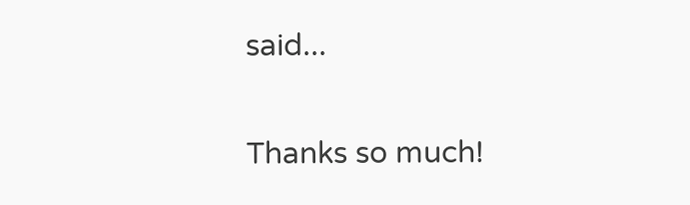said...

Thanks so much!